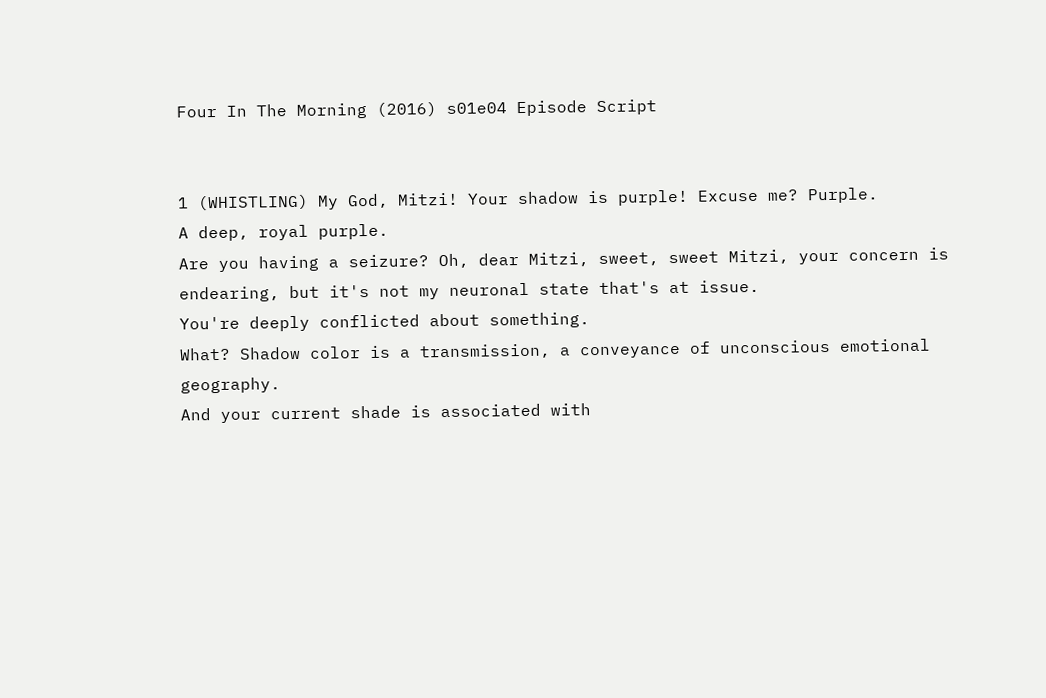Four In The Morning (2016) s01e04 Episode Script


1 (WHISTLING) My God, Mitzi! Your shadow is purple! Excuse me? Purple.
A deep, royal purple.
Are you having a seizure? Oh, dear Mitzi, sweet, sweet Mitzi, your concern is endearing, but it's not my neuronal state that's at issue.
You're deeply conflicted about something.
What? Shadow color is a transmission, a conveyance of unconscious emotional geography.
And your current shade is associated with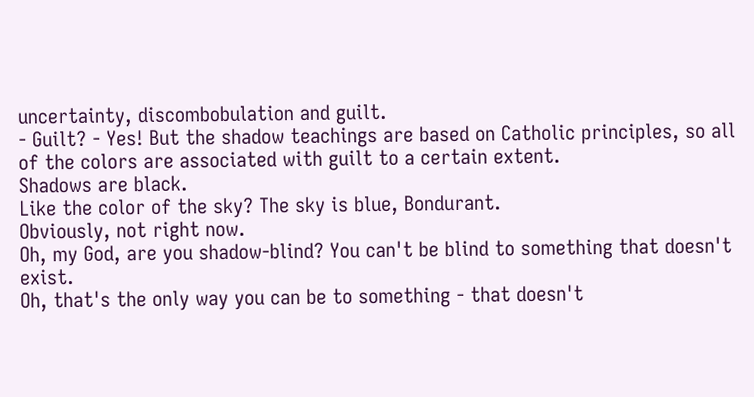uncertainty, discombobulation and guilt.
- Guilt? - Yes! But the shadow teachings are based on Catholic principles, so all of the colors are associated with guilt to a certain extent.
Shadows are black.
Like the color of the sky? The sky is blue, Bondurant.
Obviously, not right now.
Oh, my God, are you shadow-blind? You can't be blind to something that doesn't exist.
Oh, that's the only way you can be to something - that doesn't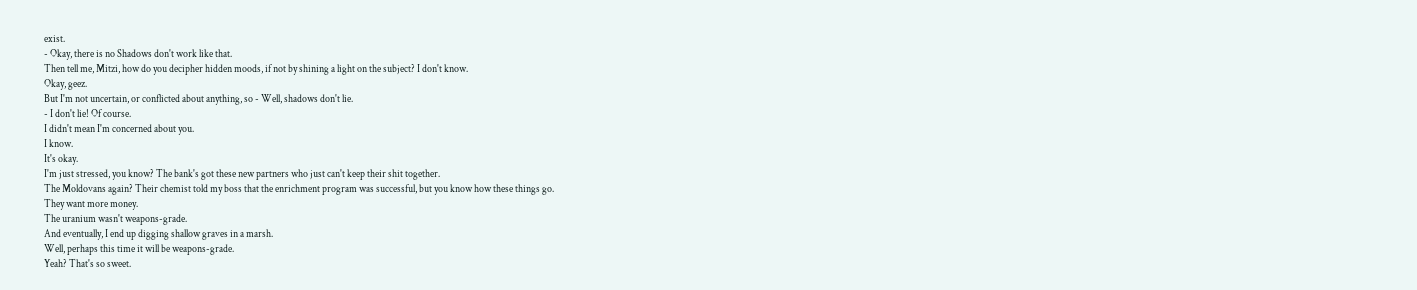exist.
- Okay, there is no Shadows don't work like that.
Then tell me, Mitzi, how do you decipher hidden moods, if not by shining a light on the subject? I don't know.
Okay, geez.
But I'm not uncertain, or conflicted about anything, so - Well, shadows don't lie.
- I don't lie! Of course.
I didn't mean I'm concerned about you.
I know.
It's okay.
I'm just stressed, you know? The bank's got these new partners who just can't keep their shit together.
The Moldovans again? Their chemist told my boss that the enrichment program was successful, but you know how these things go.
They want more money.
The uranium wasn't weapons-grade.
And eventually, I end up digging shallow graves in a marsh.
Well, perhaps this time it will be weapons-grade.
Yeah? That's so sweet.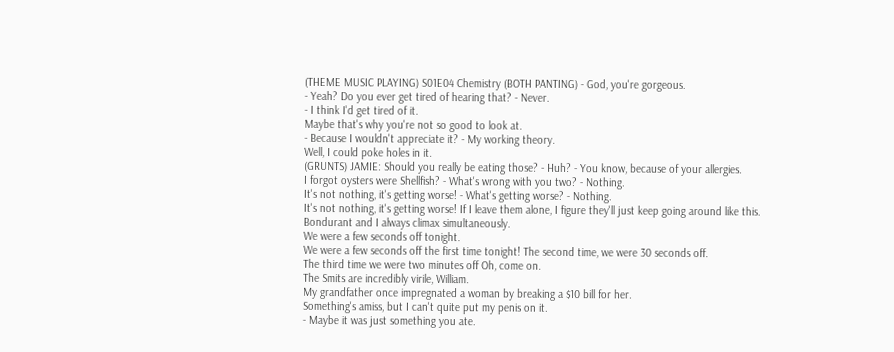(THEME MUSIC PLAYING) S01E04 Chemistry (BOTH PANTING) - God, you're gorgeous.
- Yeah? Do you ever get tired of hearing that? - Never.
- I think I'd get tired of it.
Maybe that's why you're not so good to look at.
- Because I wouldn't appreciate it? - My working theory.
Well, I could poke holes in it.
(GRUNTS) JAMIE: Should you really be eating those? - Huh? - You know, because of your allergies.
I forgot oysters were Shellfish? - What's wrong with you two? - Nothing.
It's not nothing, it's getting worse! - What's getting worse? - Nothing.
It's not nothing, it's getting worse! If I leave them alone, I figure they'll just keep going around like this.
Bondurant and I always climax simultaneously.
We were a few seconds off tonight.
We were a few seconds off the first time tonight! The second time, we were 30 seconds off.
The third time we were two minutes off Oh, come on.
The Smits are incredibly virile, William.
My grandfather once impregnated a woman by breaking a $10 bill for her.
Something's amiss, but I can't quite put my penis on it.
- Maybe it was just something you ate.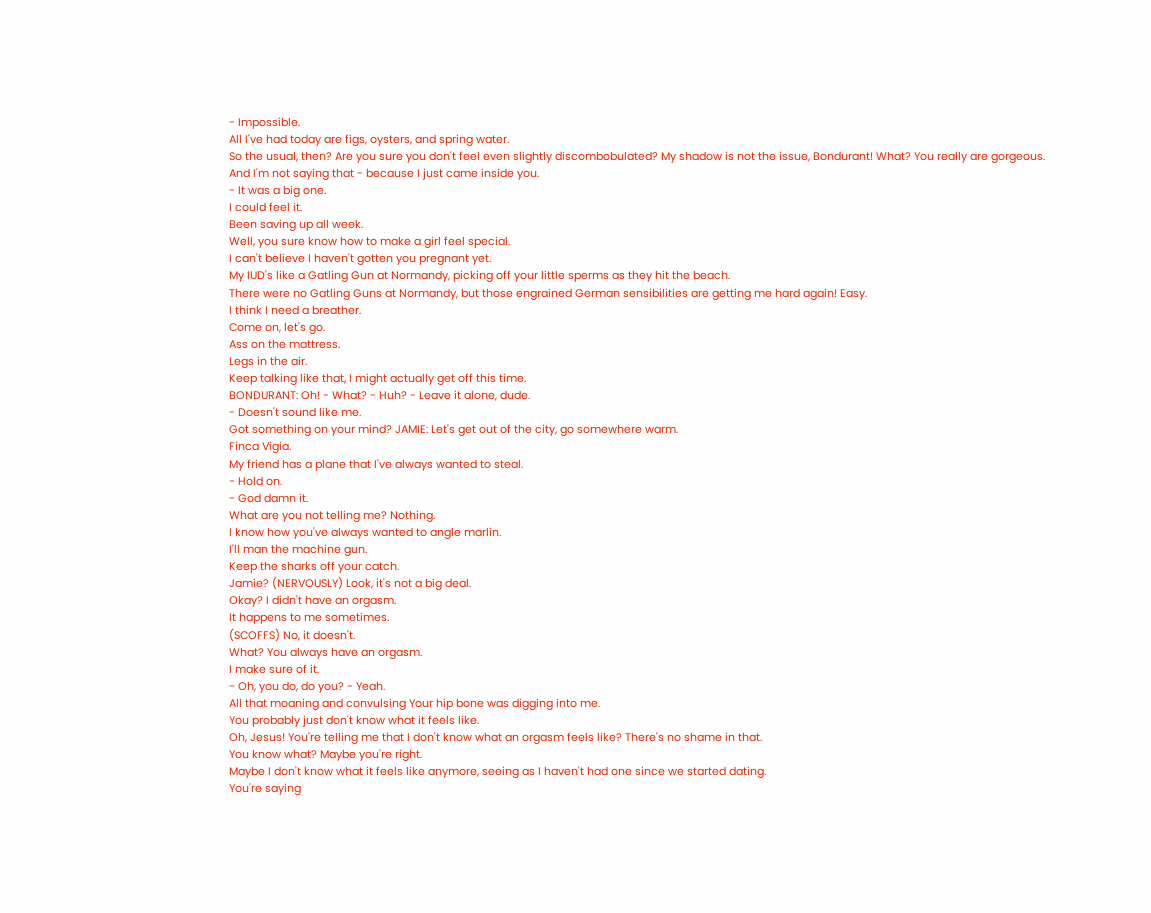- Impossible.
All I've had today are figs, oysters, and spring water.
So the usual, then? Are you sure you don't feel even slightly discombobulated? My shadow is not the issue, Bondurant! What? You really are gorgeous.
And I'm not saying that - because I just came inside you.
- It was a big one.
I could feel it.
Been saving up all week.
Well, you sure know how to make a girl feel special.
I can't believe I haven't gotten you pregnant yet.
My IUD's like a Gatling Gun at Normandy, picking off your little sperms as they hit the beach.
There were no Gatling Guns at Normandy, but those engrained German sensibilities are getting me hard again! Easy.
I think I need a breather.
Come on, let's go.
Ass on the mattress.
Legs in the air.
Keep talking like that, I might actually get off this time.
BONDURANT: Oh! - What? - Huh? - Leave it alone, dude.
- Doesn't sound like me.
Got something on your mind? JAMIE: Let's get out of the city, go somewhere warm.
Finca Vigia.
My friend has a plane that I've always wanted to steal.
- Hold on.
- God damn it.
What are you not telling me? Nothing.
I know how you've always wanted to angle marlin.
I'll man the machine gun.
Keep the sharks off your catch.
Jamie? (NERVOUSLY) Look, it's not a big deal.
Okay? I didn't have an orgasm.
It happens to me sometimes.
(SCOFFS) No, it doesn't.
What? You always have an orgasm.
I make sure of it.
- Oh, you do, do you? - Yeah.
All that moaning and convulsing Your hip bone was digging into me.
You probably just don't know what it feels like.
Oh, Jesus! You're telling me that I don't know what an orgasm feels like? There's no shame in that.
You know what? Maybe you're right.
Maybe I don't know what it feels like anymore, seeing as I haven't had one since we started dating.
You're saying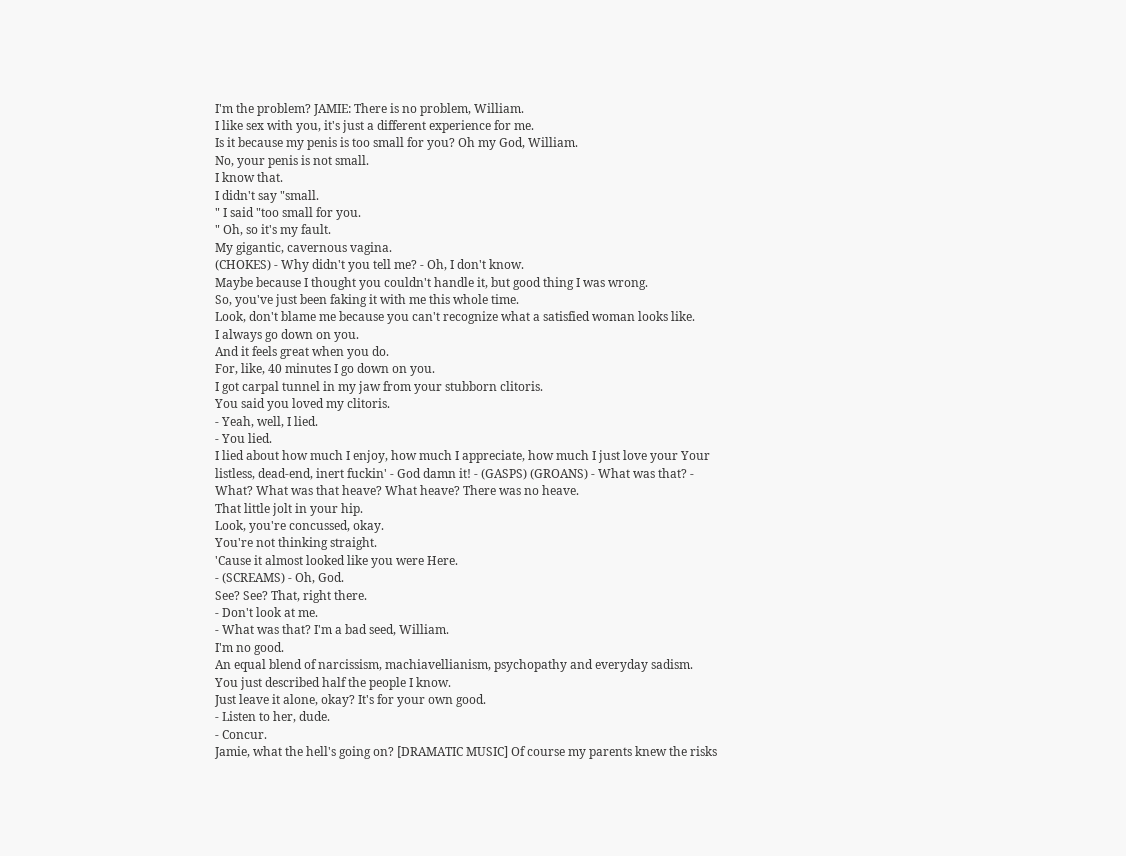I'm the problem? JAMIE: There is no problem, William.
I like sex with you, it's just a different experience for me.
Is it because my penis is too small for you? Oh my God, William.
No, your penis is not small.
I know that.
I didn't say "small.
" I said "too small for you.
" Oh, so it's my fault.
My gigantic, cavernous vagina.
(CHOKES) - Why didn't you tell me? - Oh, I don't know.
Maybe because I thought you couldn't handle it, but good thing I was wrong.
So, you've just been faking it with me this whole time.
Look, don't blame me because you can't recognize what a satisfied woman looks like.
I always go down on you.
And it feels great when you do.
For, like, 40 minutes I go down on you.
I got carpal tunnel in my jaw from your stubborn clitoris.
You said you loved my clitoris.
- Yeah, well, I lied.
- You lied.
I lied about how much I enjoy, how much I appreciate, how much I just love your Your listless, dead-end, inert fuckin' - God damn it! - (GASPS) (GROANS) - What was that? - What? What was that heave? What heave? There was no heave.
That little jolt in your hip.
Look, you're concussed, okay.
You're not thinking straight.
'Cause it almost looked like you were Here.
- (SCREAMS) - Oh, God.
See? See? That, right there.
- Don't look at me.
- What was that? I'm a bad seed, William.
I'm no good.
An equal blend of narcissism, machiavellianism, psychopathy and everyday sadism.
You just described half the people I know.
Just leave it alone, okay? It's for your own good.
- Listen to her, dude.
- Concur.
Jamie, what the hell's going on? [DRAMATIC MUSIC] Of course my parents knew the risks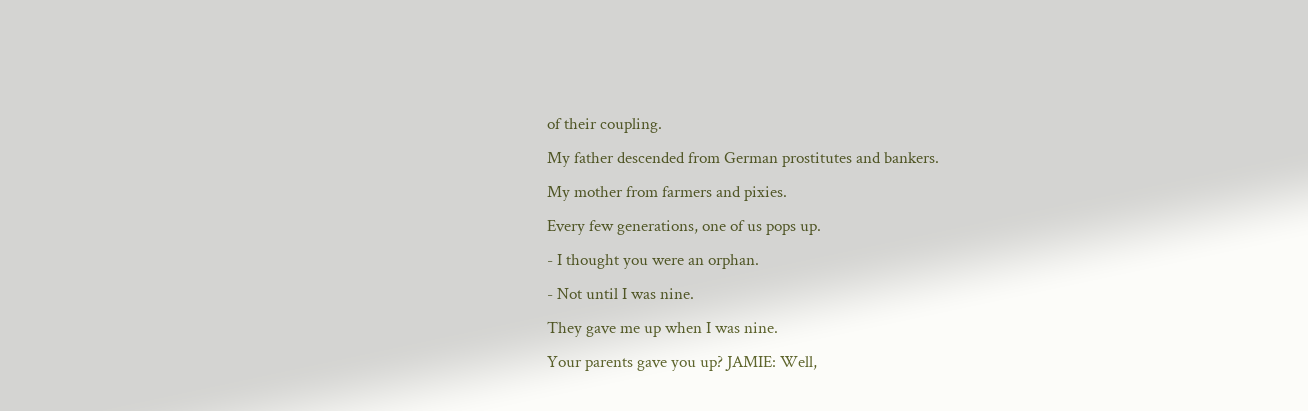of their coupling.
My father descended from German prostitutes and bankers.
My mother from farmers and pixies.
Every few generations, one of us pops up.
- I thought you were an orphan.
- Not until I was nine.
They gave me up when I was nine.
Your parents gave you up? JAMIE: Well,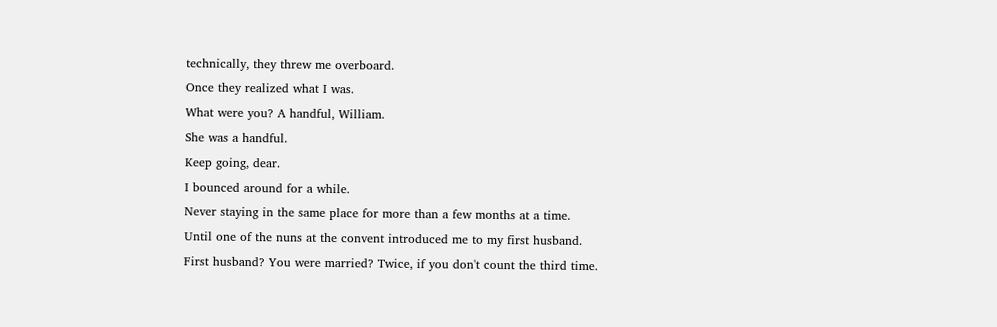technically, they threw me overboard.
Once they realized what I was.
What were you? A handful, William.
She was a handful.
Keep going, dear.
I bounced around for a while.
Never staying in the same place for more than a few months at a time.
Until one of the nuns at the convent introduced me to my first husband.
First husband? You were married? Twice, if you don't count the third time.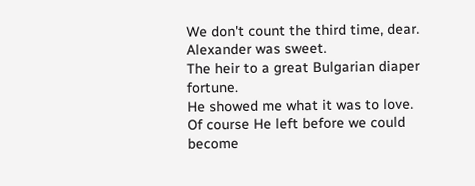We don't count the third time, dear.
Alexander was sweet.
The heir to a great Bulgarian diaper fortune.
He showed me what it was to love.
Of course He left before we could become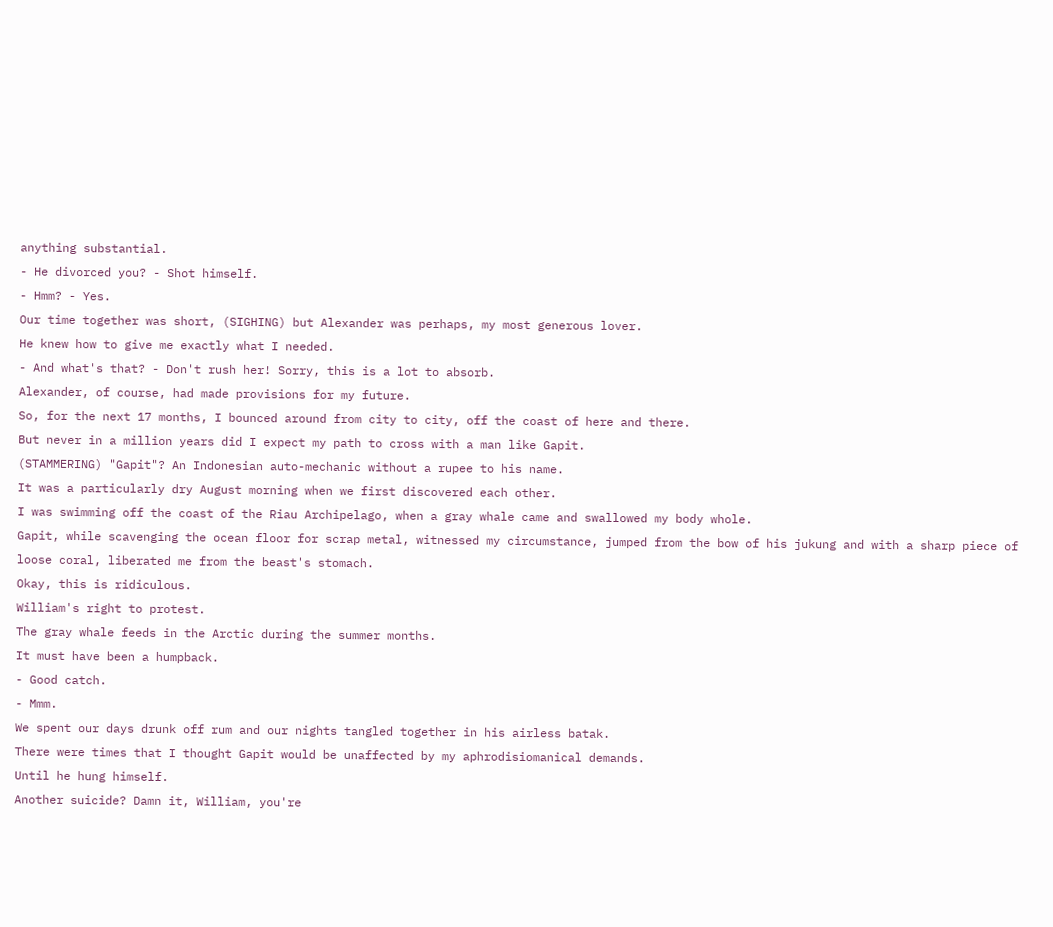anything substantial.
- He divorced you? - Shot himself.
- Hmm? - Yes.
Our time together was short, (SIGHING) but Alexander was perhaps, my most generous lover.
He knew how to give me exactly what I needed.
- And what's that? - Don't rush her! Sorry, this is a lot to absorb.
Alexander, of course, had made provisions for my future.
So, for the next 17 months, I bounced around from city to city, off the coast of here and there.
But never in a million years did I expect my path to cross with a man like Gapit.
(STAMMERING) "Gapit"? An Indonesian auto-mechanic without a rupee to his name.
It was a particularly dry August morning when we first discovered each other.
I was swimming off the coast of the Riau Archipelago, when a gray whale came and swallowed my body whole.
Gapit, while scavenging the ocean floor for scrap metal, witnessed my circumstance, jumped from the bow of his jukung and with a sharp piece of loose coral, liberated me from the beast's stomach.
Okay, this is ridiculous.
William's right to protest.
The gray whale feeds in the Arctic during the summer months.
It must have been a humpback.
- Good catch.
- Mmm.
We spent our days drunk off rum and our nights tangled together in his airless batak.
There were times that I thought Gapit would be unaffected by my aphrodisiomanical demands.
Until he hung himself.
Another suicide? Damn it, William, you're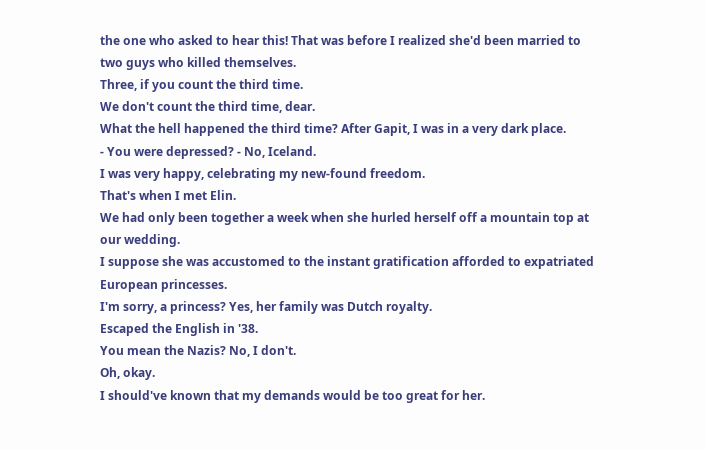the one who asked to hear this! That was before I realized she'd been married to two guys who killed themselves.
Three, if you count the third time.
We don't count the third time, dear.
What the hell happened the third time? After Gapit, I was in a very dark place.
- You were depressed? - No, Iceland.
I was very happy, celebrating my new-found freedom.
That's when I met Elin.
We had only been together a week when she hurled herself off a mountain top at our wedding.
I suppose she was accustomed to the instant gratification afforded to expatriated European princesses.
I'm sorry, a princess? Yes, her family was Dutch royalty.
Escaped the English in '38.
You mean the Nazis? No, I don't.
Oh, okay.
I should've known that my demands would be too great for her.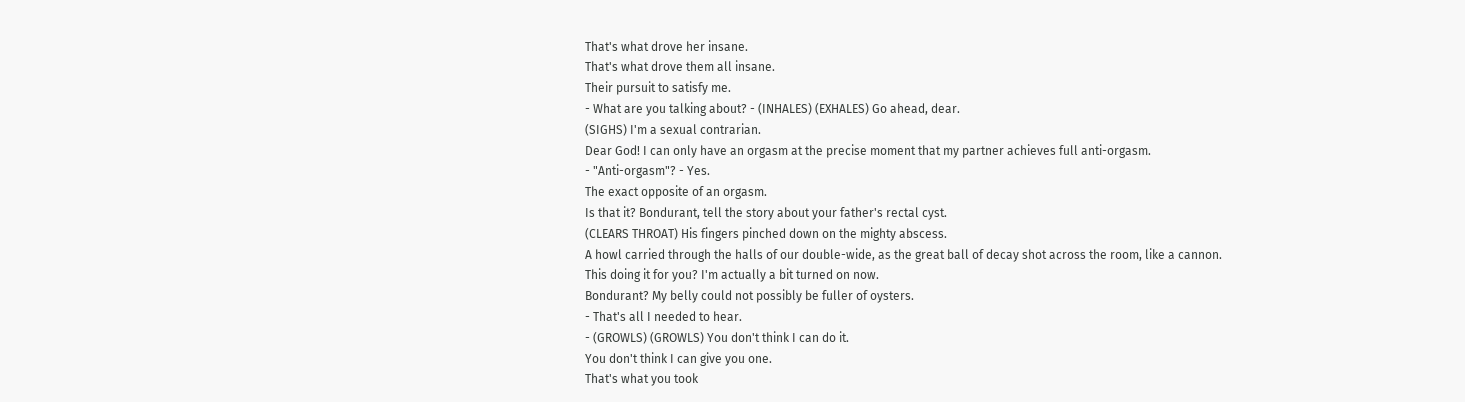That's what drove her insane.
That's what drove them all insane.
Their pursuit to satisfy me.
- What are you talking about? - (INHALES) (EXHALES) Go ahead, dear.
(SIGHS) I'm a sexual contrarian.
Dear God! I can only have an orgasm at the precise moment that my partner achieves full anti-orgasm.
- "Anti-orgasm"? - Yes.
The exact opposite of an orgasm.
Is that it? Bondurant, tell the story about your father's rectal cyst.
(CLEARS THROAT) His fingers pinched down on the mighty abscess.
A howl carried through the halls of our double-wide, as the great ball of decay shot across the room, like a cannon.
This doing it for you? I'm actually a bit turned on now.
Bondurant? My belly could not possibly be fuller of oysters.
- That's all I needed to hear.
- (GROWLS) (GROWLS) You don't think I can do it.
You don't think I can give you one.
That's what you took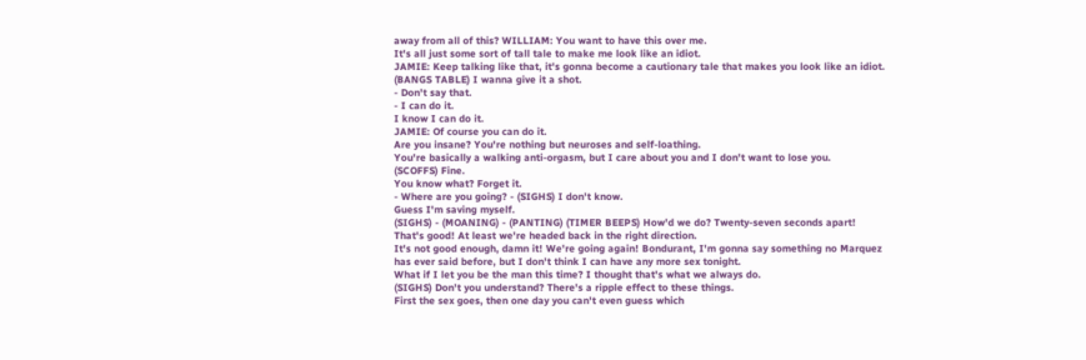away from all of this? WILLIAM: You want to have this over me.
It's all just some sort of tall tale to make me look like an idiot.
JAMIE: Keep talking like that, it's gonna become a cautionary tale that makes you look like an idiot.
(BANGS TABLE) I wanna give it a shot.
- Don't say that.
- I can do it.
I know I can do it.
JAMIE: Of course you can do it.
Are you insane? You're nothing but neuroses and self-loathing.
You're basically a walking anti-orgasm, but I care about you and I don't want to lose you.
(SCOFFS) Fine.
You know what? Forget it.
- Where are you going? - (SIGHS) I don't know.
Guess I'm saving myself.
(SIGHS) - (MOANING) - (PANTING) (TIMER BEEPS) How'd we do? Twenty-seven seconds apart! That's good! At least we're headed back in the right direction.
It's not good enough, damn it! We're going again! Bondurant, I'm gonna say something no Marquez has ever said before, but I don't think I can have any more sex tonight.
What if I let you be the man this time? I thought that's what we always do.
(SIGHS) Don't you understand? There's a ripple effect to these things.
First the sex goes, then one day you can't even guess which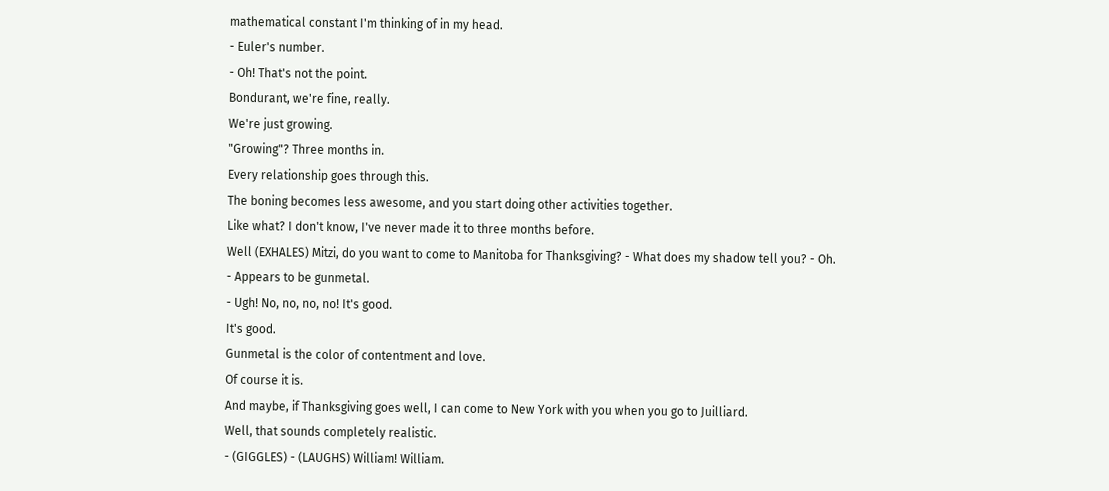mathematical constant I'm thinking of in my head.
- Euler's number.
- Oh! That's not the point.
Bondurant, we're fine, really.
We're just growing.
"Growing"? Three months in.
Every relationship goes through this.
The boning becomes less awesome, and you start doing other activities together.
Like what? I don't know, I've never made it to three months before.
Well (EXHALES) Mitzi, do you want to come to Manitoba for Thanksgiving? - What does my shadow tell you? - Oh.
- Appears to be gunmetal.
- Ugh! No, no, no, no! It's good.
It's good.
Gunmetal is the color of contentment and love.
Of course it is.
And maybe, if Thanksgiving goes well, I can come to New York with you when you go to Juilliard.
Well, that sounds completely realistic.
- (GIGGLES) - (LAUGHS) William! William.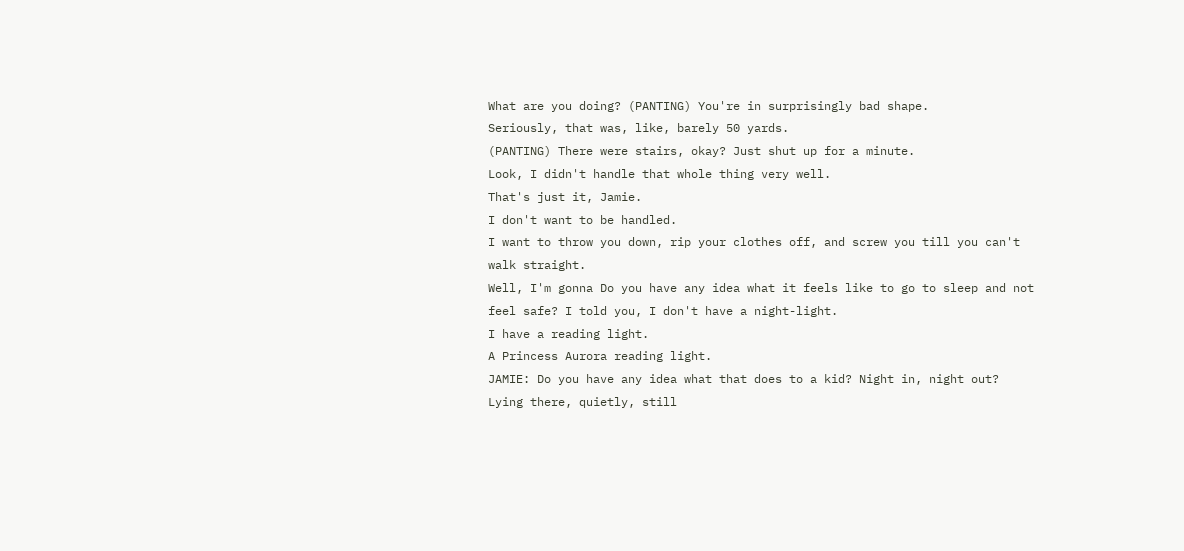What are you doing? (PANTING) You're in surprisingly bad shape.
Seriously, that was, like, barely 50 yards.
(PANTING) There were stairs, okay? Just shut up for a minute.
Look, I didn't handle that whole thing very well.
That's just it, Jamie.
I don't want to be handled.
I want to throw you down, rip your clothes off, and screw you till you can't walk straight.
Well, I'm gonna Do you have any idea what it feels like to go to sleep and not feel safe? I told you, I don't have a night-light.
I have a reading light.
A Princess Aurora reading light.
JAMIE: Do you have any idea what that does to a kid? Night in, night out? Lying there, quietly, still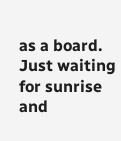as a board.
Just waiting for sunrise and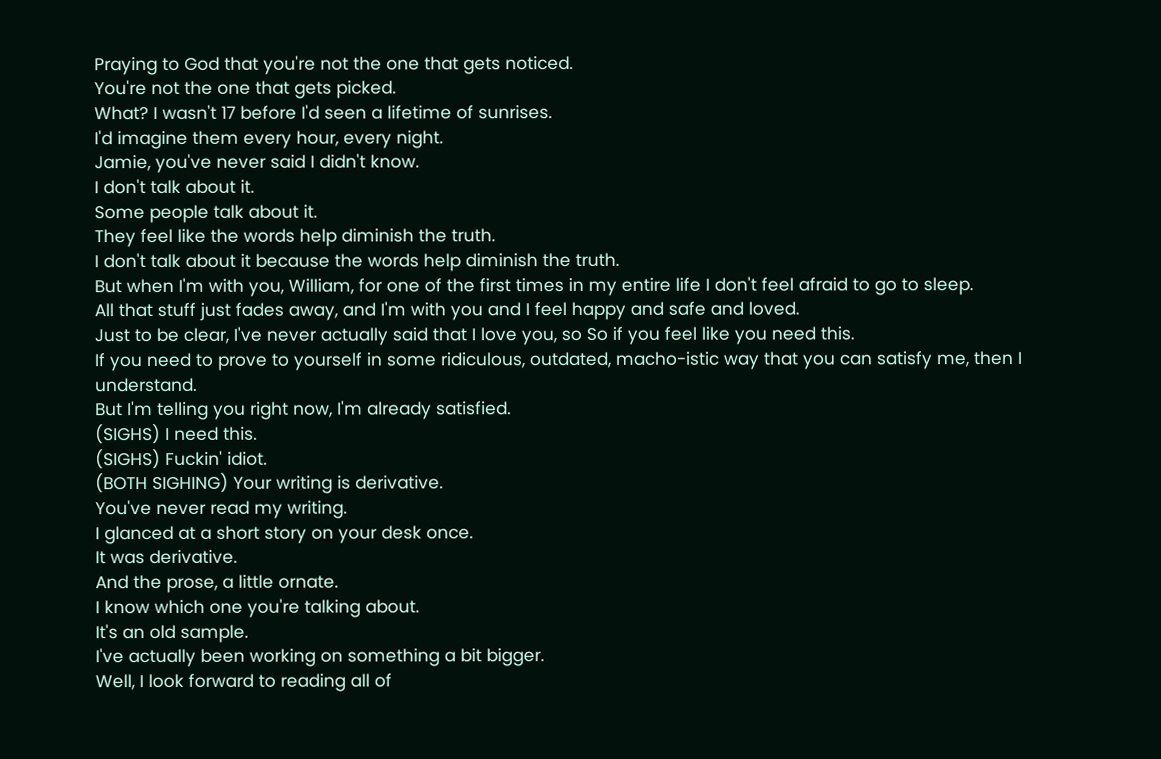Praying to God that you're not the one that gets noticed.
You're not the one that gets picked.
What? I wasn't 17 before I'd seen a lifetime of sunrises.
I'd imagine them every hour, every night.
Jamie, you've never said I didn't know.
I don't talk about it.
Some people talk about it.
They feel like the words help diminish the truth.
I don't talk about it because the words help diminish the truth.
But when I'm with you, William, for one of the first times in my entire life I don't feel afraid to go to sleep.
All that stuff just fades away, and I'm with you and I feel happy and safe and loved.
Just to be clear, I've never actually said that I love you, so So if you feel like you need this.
If you need to prove to yourself in some ridiculous, outdated, macho-istic way that you can satisfy me, then I understand.
But I'm telling you right now, I'm already satisfied.
(SIGHS) I need this.
(SIGHS) Fuckin' idiot.
(BOTH SIGHING) Your writing is derivative.
You've never read my writing.
I glanced at a short story on your desk once.
It was derivative.
And the prose, a little ornate.
I know which one you're talking about.
It's an old sample.
I've actually been working on something a bit bigger.
Well, I look forward to reading all of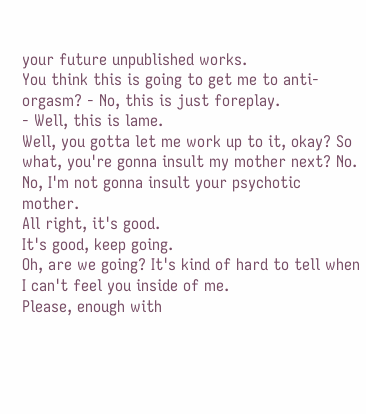your future unpublished works.
You think this is going to get me to anti-orgasm? - No, this is just foreplay.
- Well, this is lame.
Well, you gotta let me work up to it, okay? So what, you're gonna insult my mother next? No.
No, I'm not gonna insult your psychotic mother.
All right, it's good.
It's good, keep going.
Oh, are we going? It's kind of hard to tell when I can't feel you inside of me.
Please, enough with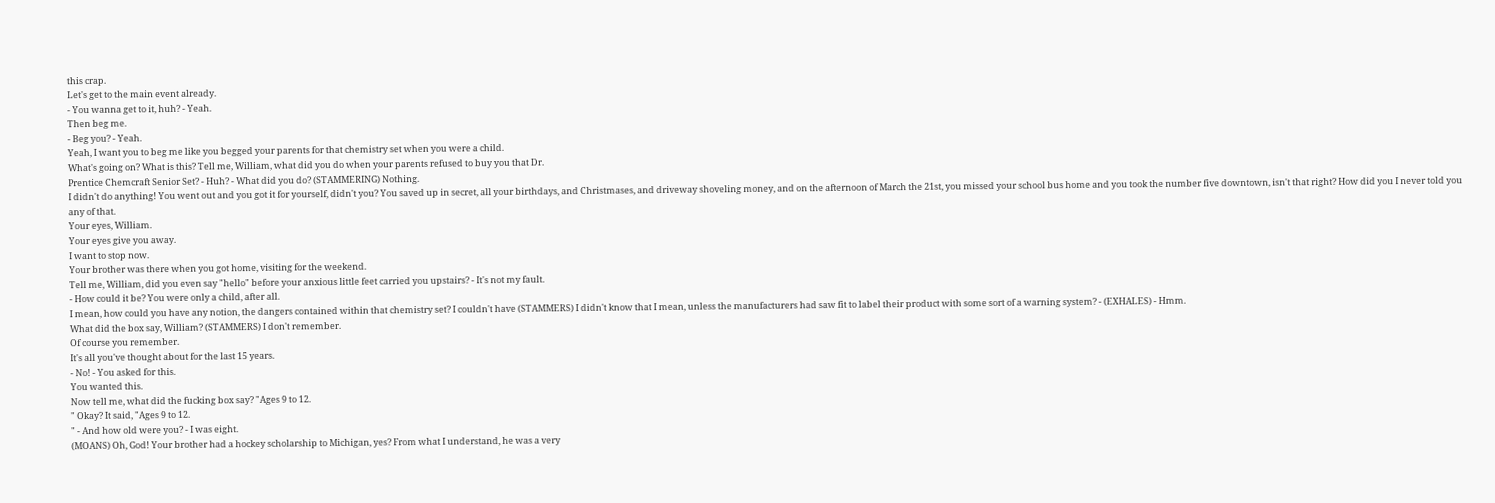this crap.
Let's get to the main event already.
- You wanna get to it, huh? - Yeah.
Then beg me.
- Beg you? - Yeah.
Yeah, I want you to beg me like you begged your parents for that chemistry set when you were a child.
What's going on? What is this? Tell me, William, what did you do when your parents refused to buy you that Dr.
Prentice Chemcraft Senior Set? - Huh? - What did you do? (STAMMERING) Nothing.
I didn't do anything! You went out and you got it for yourself, didn't you? You saved up in secret, all your birthdays, and Christmases, and driveway shoveling money, and on the afternoon of March the 21st, you missed your school bus home and you took the number five downtown, isn't that right? How did you I never told you any of that.
Your eyes, William.
Your eyes give you away.
I want to stop now.
Your brother was there when you got home, visiting for the weekend.
Tell me, William, did you even say "hello" before your anxious little feet carried you upstairs? - It's not my fault.
- How could it be? You were only a child, after all.
I mean, how could you have any notion, the dangers contained within that chemistry set? I couldn't have (STAMMERS) I didn't know that I mean, unless the manufacturers had saw fit to label their product with some sort of a warning system? - (EXHALES) - Hmm.
What did the box say, William? (STAMMERS) I don't remember.
Of course you remember.
It's all you've thought about for the last 15 years.
- No! - You asked for this.
You wanted this.
Now tell me, what did the fucking box say? "Ages 9 to 12.
" Okay? It said, "Ages 9 to 12.
" - And how old were you? - I was eight.
(MOANS) Oh, God! Your brother had a hockey scholarship to Michigan, yes? From what I understand, he was a very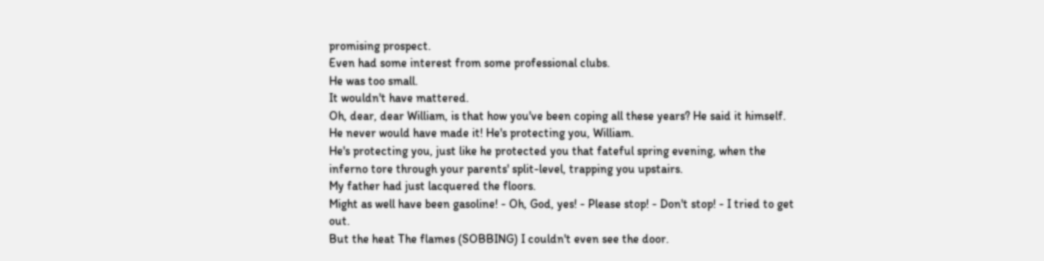promising prospect.
Even had some interest from some professional clubs.
He was too small.
It wouldn't have mattered.
Oh, dear, dear William, is that how you've been coping all these years? He said it himself.
He never would have made it! He's protecting you, William.
He's protecting you, just like he protected you that fateful spring evening, when the inferno tore through your parents' split-level, trapping you upstairs.
My father had just lacquered the floors.
Might as well have been gasoline! - Oh, God, yes! - Please stop! - Don't stop! - I tried to get out.
But the heat The flames (SOBBING) I couldn't even see the door.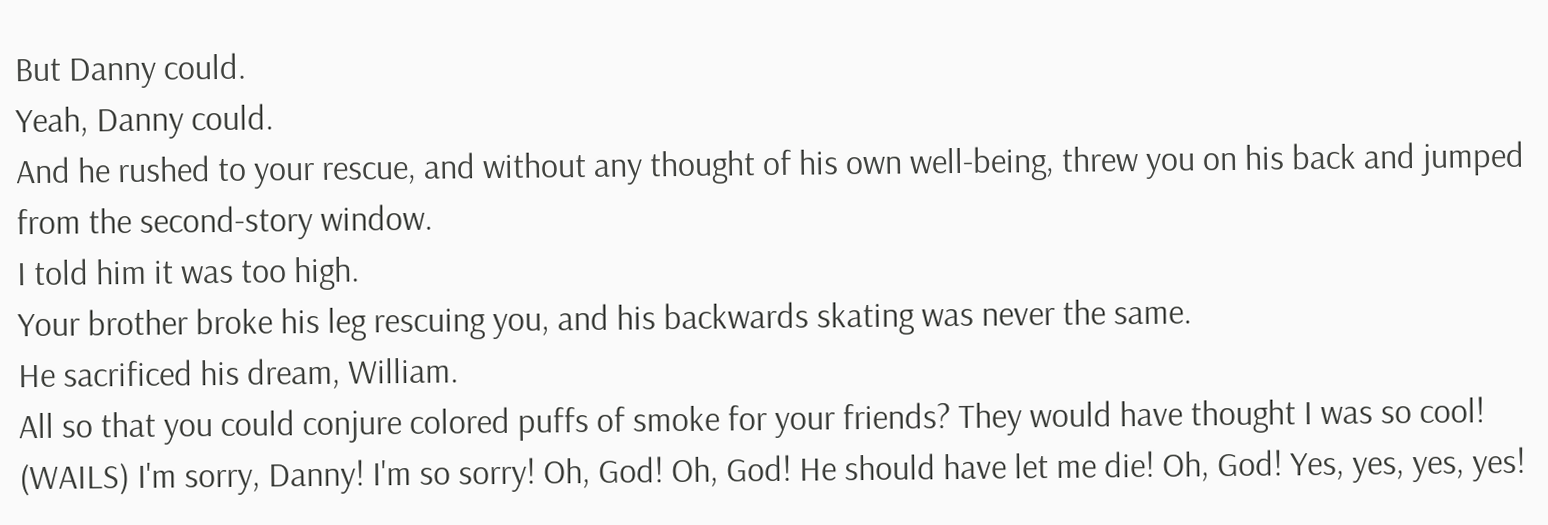But Danny could.
Yeah, Danny could.
And he rushed to your rescue, and without any thought of his own well-being, threw you on his back and jumped from the second-story window.
I told him it was too high.
Your brother broke his leg rescuing you, and his backwards skating was never the same.
He sacrificed his dream, William.
All so that you could conjure colored puffs of smoke for your friends? They would have thought I was so cool! (WAILS) I'm sorry, Danny! I'm so sorry! Oh, God! Oh, God! He should have let me die! Oh, God! Yes, yes, yes, yes!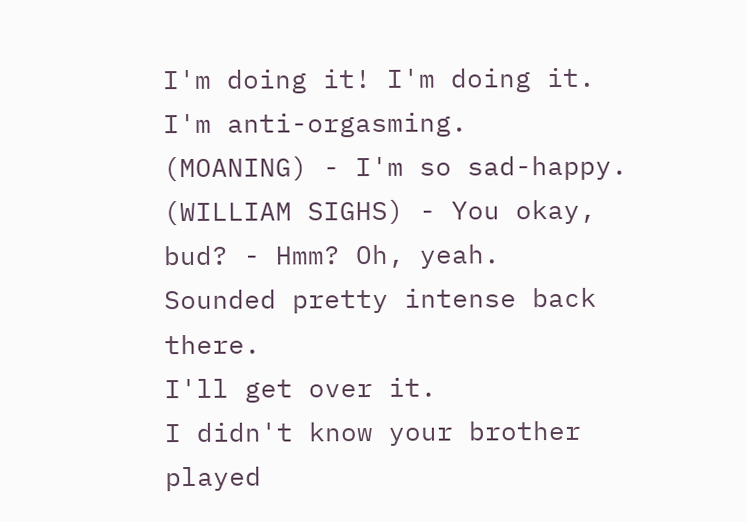I'm doing it! I'm doing it.
I'm anti-orgasming.
(MOANING) - I'm so sad-happy.
(WILLIAM SIGHS) - You okay, bud? - Hmm? Oh, yeah.
Sounded pretty intense back there.
I'll get over it.
I didn't know your brother played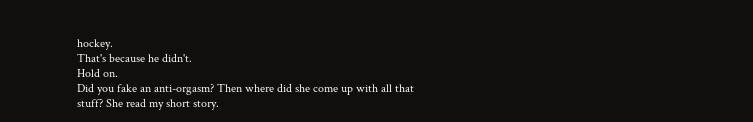hockey.
That's because he didn't.
Hold on.
Did you fake an anti-orgasm? Then where did she come up with all that stuff? She read my short story.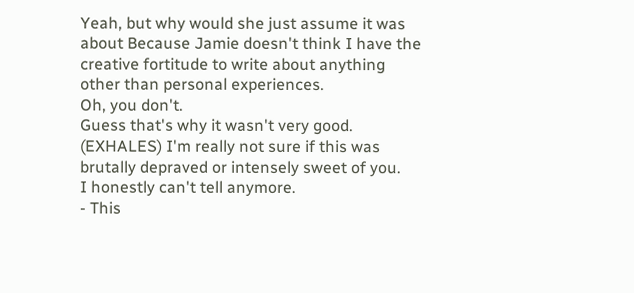Yeah, but why would she just assume it was about Because Jamie doesn't think I have the creative fortitude to write about anything other than personal experiences.
Oh, you don't.
Guess that's why it wasn't very good.
(EXHALES) I'm really not sure if this was brutally depraved or intensely sweet of you.
I honestly can't tell anymore.
- This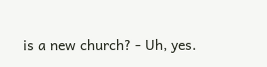is a new church? - Uh, yes.